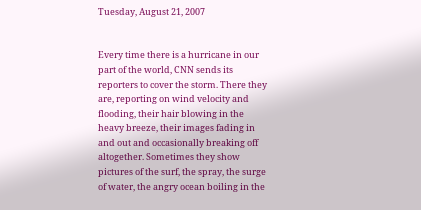Tuesday, August 21, 2007


Every time there is a hurricane in our part of the world, CNN sends its reporters to cover the storm. There they are, reporting on wind velocity and flooding, their hair blowing in the heavy breeze, their images fading in and out and occasionally breaking off altogether. Sometimes they show pictures of the surf, the spray, the surge of water, the angry ocean boiling in the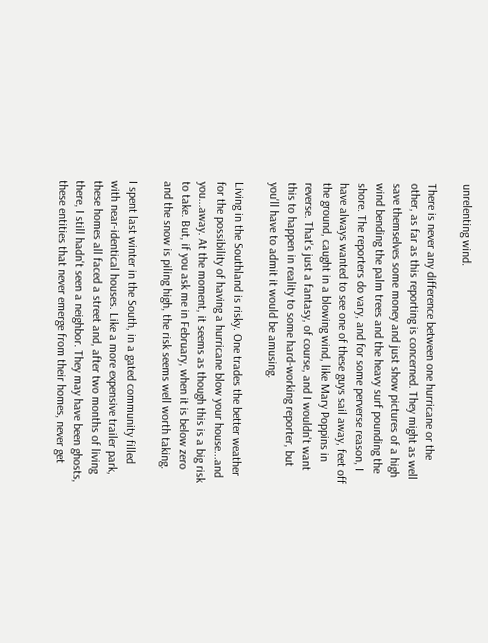unrelenting wind.

There is never any difference between one hurricane or the other, as far as this reporting is concerned. They might as well save themselves some money and just show pictures of a high wind bending the palm trees and the heavy surf pounding the shore. The reporters do vary, and for some perverse reason, I have always wanted to see one of these guys sail away, feet off the ground, caught in a blowing wind, like Mary Poppins in reverse. That's just a fantasy, of course, and I wouldn't want this to happen in reality to some hard-working reporter, but you'll have to admit it would be amusing.

Living in the Southland is risky. One trades the better weather for the possibility of having a hurricane blow your house...and you...away. At the moment, it seems as though this is a big risk to take. But, if you ask me in February, when it is below zero and the snow is piling high, the risk seems well worth taking.

I spent last winter in the South, in a gated community filled with near-identical houses. Like a more expensive trailer park, these homes all faced a street and, after two months of living there, I still hadn't seen a neighbor. They may have been ghosts, these entities that never emerge from their homes, never get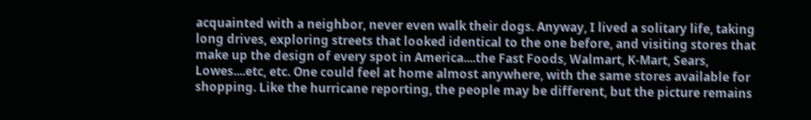acquainted with a neighbor, never even walk their dogs. Anyway, I lived a solitary life, taking long drives, exploring streets that looked identical to the one before, and visiting stores that make up the design of every spot in America....the Fast Foods, Walmart, K-Mart, Sears, Lowes....etc, etc. One could feel at home almost anywhere, with the same stores available for shopping. Like the hurricane reporting, the people may be different, but the picture remains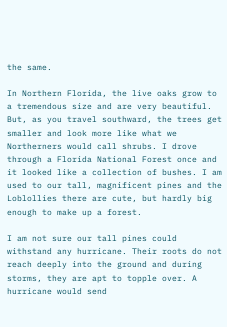the same.

In Northern Florida, the live oaks grow to a tremendous size and are very beautiful. But, as you travel southward, the trees get smaller and look more like what we Northerners would call shrubs. I drove through a Florida National Forest once and it looked like a collection of bushes. I am used to our tall, magnificent pines and the Loblollies there are cute, but hardly big enough to make up a forest.

I am not sure our tall pines could withstand any hurricane. Their roots do not reach deeply into the ground and during storms, they are apt to topple over. A hurricane would send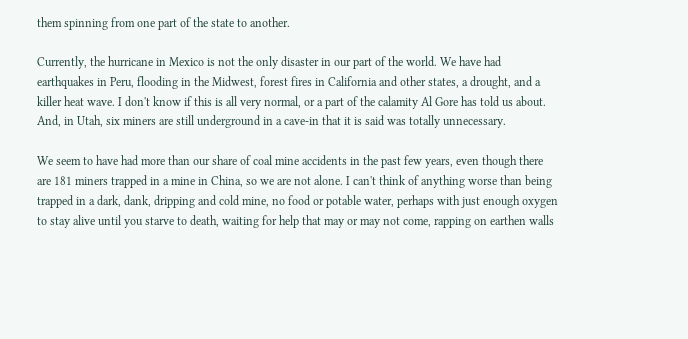them spinning from one part of the state to another.

Currently, the hurricane in Mexico is not the only disaster in our part of the world. We have had earthquakes in Peru, flooding in the Midwest, forest fires in California and other states, a drought, and a killer heat wave. I don't know if this is all very normal, or a part of the calamity Al Gore has told us about. And, in Utah, six miners are still underground in a cave-in that it is said was totally unnecessary.

We seem to have had more than our share of coal mine accidents in the past few years, even though there are 181 miners trapped in a mine in China, so we are not alone. I can't think of anything worse than being trapped in a dark, dank, dripping and cold mine, no food or potable water, perhaps with just enough oxygen to stay alive until you starve to death, waiting for help that may or may not come, rapping on earthen walls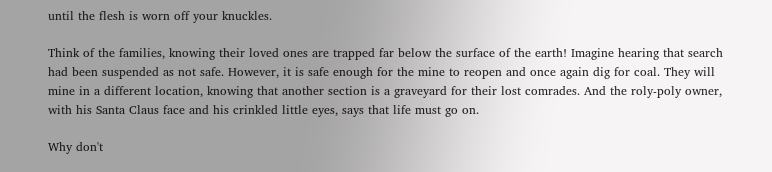until the flesh is worn off your knuckles.

Think of the families, knowing their loved ones are trapped far below the surface of the earth! Imagine hearing that search had been suspended as not safe. However, it is safe enough for the mine to reopen and once again dig for coal. They will mine in a different location, knowing that another section is a graveyard for their lost comrades. And the roly-poly owner, with his Santa Claus face and his crinkled little eyes, says that life must go on.

Why don't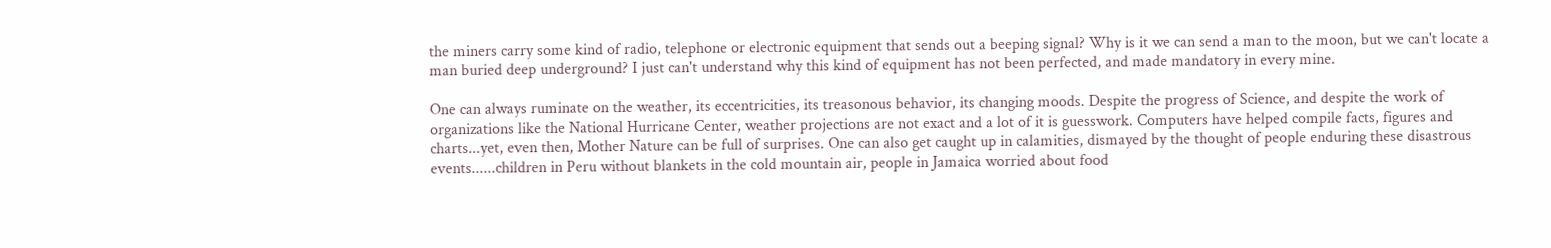the miners carry some kind of radio, telephone or electronic equipment that sends out a beeping signal? Why is it we can send a man to the moon, but we can't locate a man buried deep underground? I just can't understand why this kind of equipment has not been perfected, and made mandatory in every mine.

One can always ruminate on the weather, its eccentricities, its treasonous behavior, its changing moods. Despite the progress of Science, and despite the work of organizations like the National Hurricane Center, weather projections are not exact and a lot of it is guesswork. Computers have helped compile facts, figures and charts...yet, even then, Mother Nature can be full of surprises. One can also get caught up in calamities, dismayed by the thought of people enduring these disastrous events......children in Peru without blankets in the cold mountain air, people in Jamaica worried about food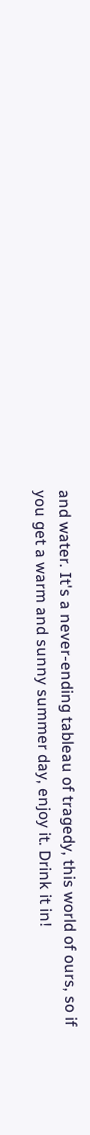and water. It's a never-ending tableau of tragedy, this world of ours, so if you get a warm and sunny summer day, enjoy it. Drink it in!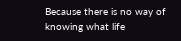Because there is no way of knowing what life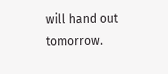will hand out tomorrow.